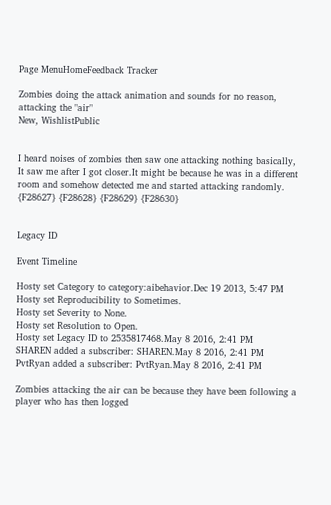Page MenuHomeFeedback Tracker

Zombies doing the attack animation and sounds for no reason, attacking the "air"
New, WishlistPublic


I heard noises of zombies then saw one attacking nothing basically, It saw me after I got closer.It might be because he was in a different room and somehow detected me and started attacking randomly. {F28627} {F28628} {F28629} {F28630}


Legacy ID

Event Timeline

Hosty set Category to category:aibehavior.Dec 19 2013, 5:47 PM
Hosty set Reproducibility to Sometimes.
Hosty set Severity to None.
Hosty set Resolution to Open.
Hosty set Legacy ID to 2535817468.May 8 2016, 2:41 PM
SHAREN added a subscriber: SHAREN.May 8 2016, 2:41 PM
PvtRyan added a subscriber: PvtRyan.May 8 2016, 2:41 PM

Zombies attacking the air can be because they have been following a player who has then logged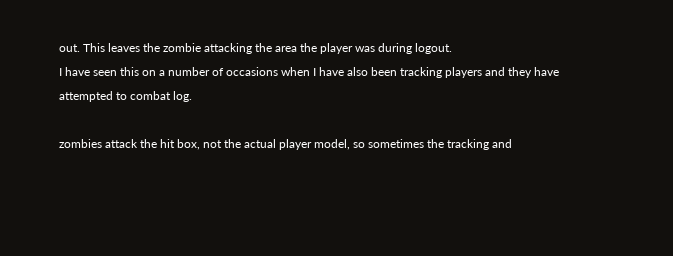out. This leaves the zombie attacking the area the player was during logout.
I have seen this on a number of occasions when I have also been tracking players and they have attempted to combat log.

zombies attack the hit box, not the actual player model, so sometimes the tracking and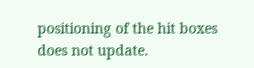positioning of the hit boxes does not update.